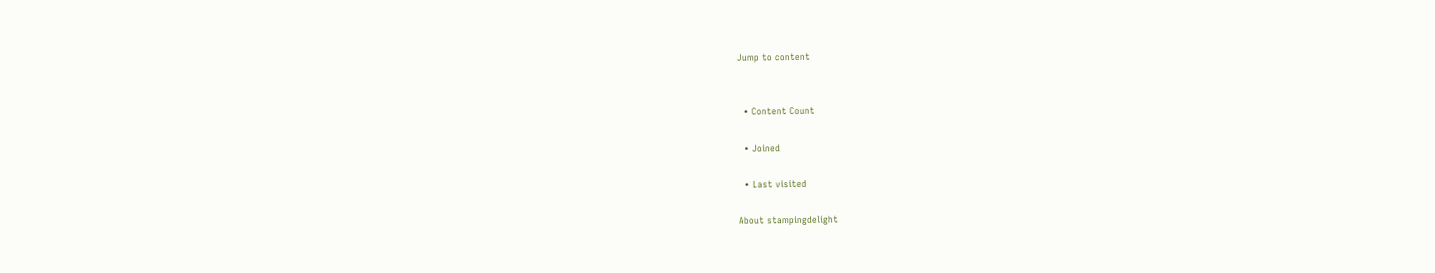Jump to content


  • Content Count

  • Joined

  • Last visited

About stampingdelight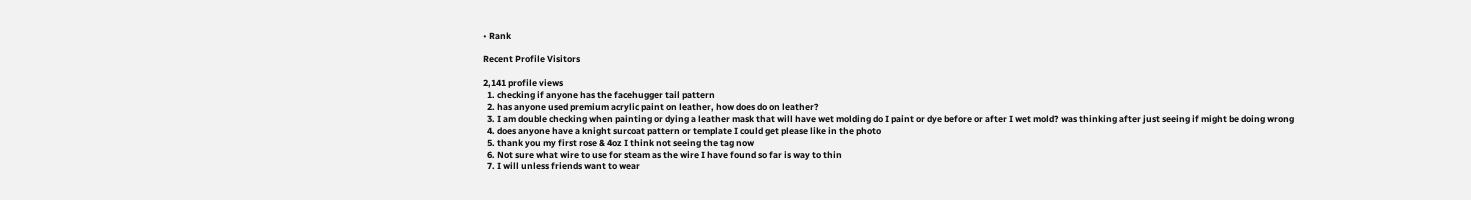• Rank

Recent Profile Visitors

2,141 profile views
  1. checking if anyone has the facehugger tail pattern
  2. has anyone used premium acrylic paint on leather, how does do on leather?
  3. I am double checking when painting or dying a leather mask that will have wet molding do I paint or dye before or after I wet mold? was thinking after just seeing if might be doing wrong
  4. does anyone have a knight surcoat pattern or template I could get please like in the photo
  5. thank you my first rose & 4oz I think not seeing the tag now
  6. Not sure what wire to use for steam as the wire I have found so far is way to thin
  7. I will unless friends want to wear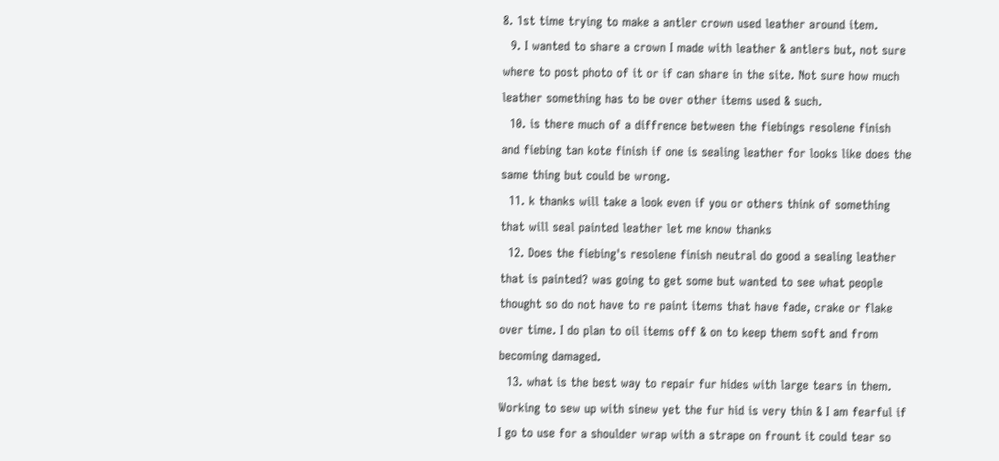8. 1st time trying to make a antler crown used leather around item.
  9. I wanted to share a crown I made with leather & antlers but, not sure where to post photo of it or if can share in the site. Not sure how much leather something has to be over other items used & such.
  10. is there much of a diffrence between the fiebings resolene finish and fiebing tan kote finish if one is sealing leather for looks like does the same thing but could be wrong.
  11. k thanks will take a look even if you or others think of something that will seal painted leather let me know thanks
  12. Does the fiebing's resolene finish neutral do good a sealing leather that is painted? was going to get some but wanted to see what people thought so do not have to re paint items that have fade, crake or flake over time. I do plan to oil items off & on to keep them soft and from becoming damaged.
  13. what is the best way to repair fur hides with large tears in them. Working to sew up with sinew yet the fur hid is very thin & I am fearful if I go to use for a shoulder wrap with a strape on frount it could tear so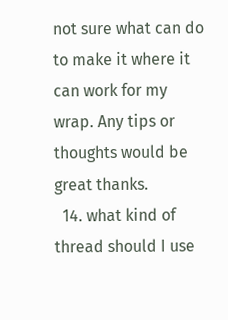not sure what can do to make it where it can work for my wrap. Any tips or thoughts would be great thanks.
  14. what kind of thread should I use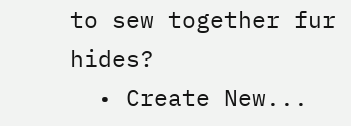to sew together fur hides?
  • Create New...